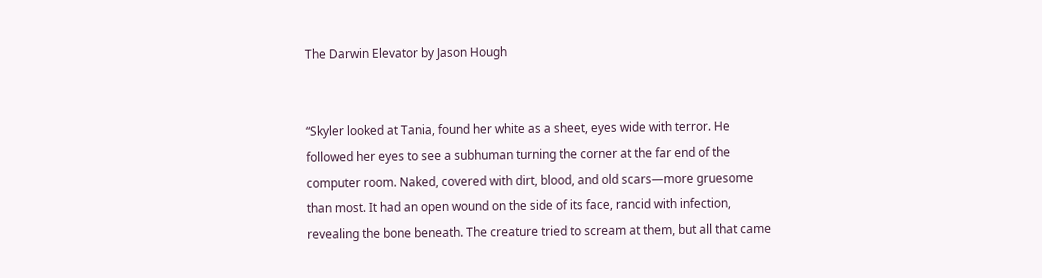The Darwin Elevator by Jason Hough


“Skyler looked at Tania, found her white as a sheet, eyes wide with terror. He followed her eyes to see a subhuman turning the corner at the far end of the computer room. Naked, covered with dirt, blood, and old scars—more gruesome than most. It had an open wound on the side of its face, rancid with infection, revealing the bone beneath. The creature tried to scream at them, but all that came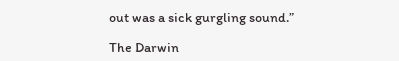out was a sick gurgling sound.”

The Darwin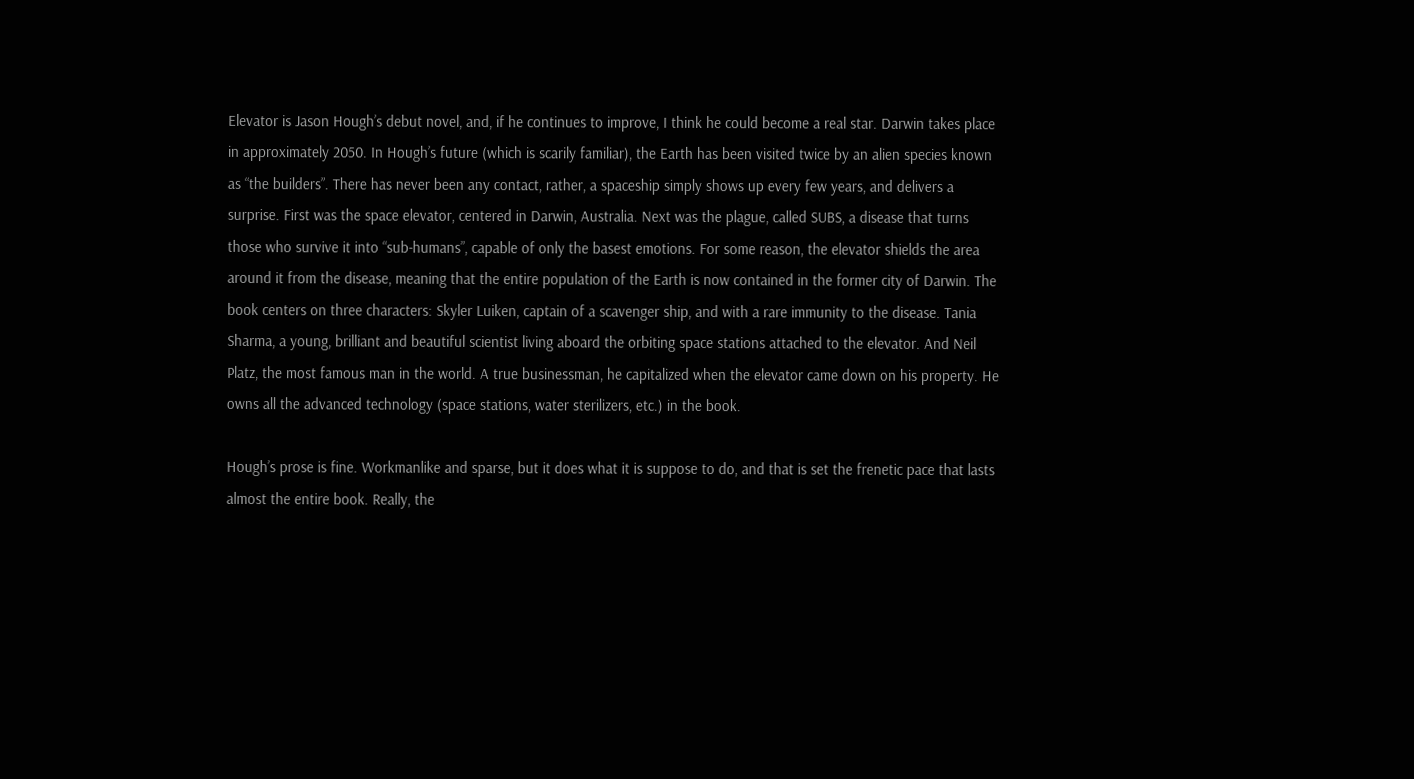Elevator is Jason Hough’s debut novel, and, if he continues to improve, I think he could become a real star. Darwin takes place in approximately 2050. In Hough’s future (which is scarily familiar), the Earth has been visited twice by an alien species known as “the builders”. There has never been any contact, rather, a spaceship simply shows up every few years, and delivers a surprise. First was the space elevator, centered in Darwin, Australia. Next was the plague, called SUBS, a disease that turns those who survive it into “sub-humans”, capable of only the basest emotions. For some reason, the elevator shields the area around it from the disease, meaning that the entire population of the Earth is now contained in the former city of Darwin. The book centers on three characters: Skyler Luiken, captain of a scavenger ship, and with a rare immunity to the disease. Tania Sharma, a young, brilliant and beautiful scientist living aboard the orbiting space stations attached to the elevator. And Neil Platz, the most famous man in the world. A true businessman, he capitalized when the elevator came down on his property. He owns all the advanced technology (space stations, water sterilizers, etc.) in the book.

Hough’s prose is fine. Workmanlike and sparse, but it does what it is suppose to do, and that is set the frenetic pace that lasts almost the entire book. Really, the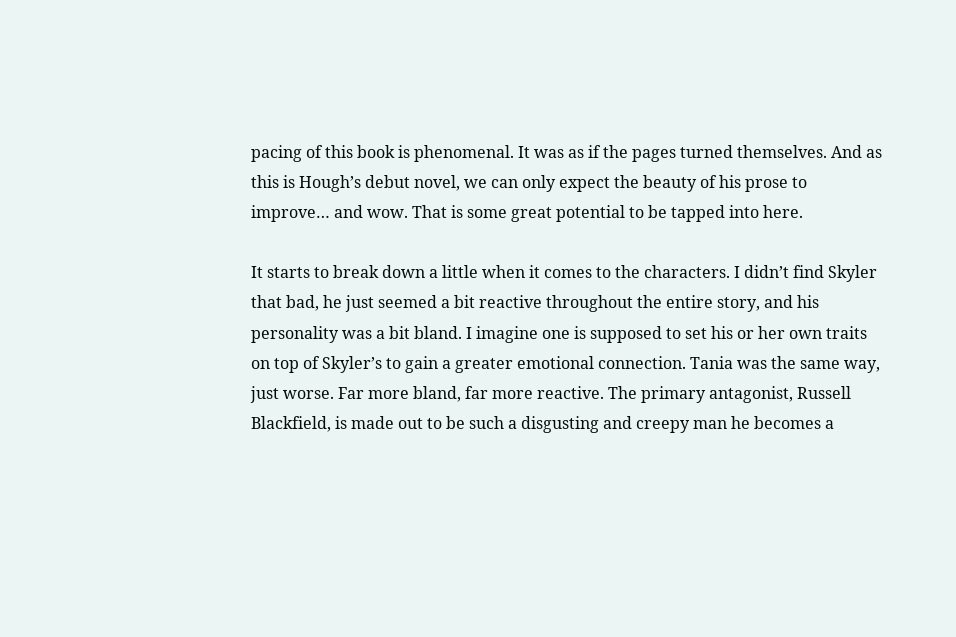pacing of this book is phenomenal. It was as if the pages turned themselves. And as this is Hough’s debut novel, we can only expect the beauty of his prose to improve… and wow. That is some great potential to be tapped into here.

It starts to break down a little when it comes to the characters. I didn’t find Skyler that bad, he just seemed a bit reactive throughout the entire story, and his personality was a bit bland. I imagine one is supposed to set his or her own traits on top of Skyler’s to gain a greater emotional connection. Tania was the same way, just worse. Far more bland, far more reactive. The primary antagonist, Russell Blackfield, is made out to be such a disgusting and creepy man he becomes a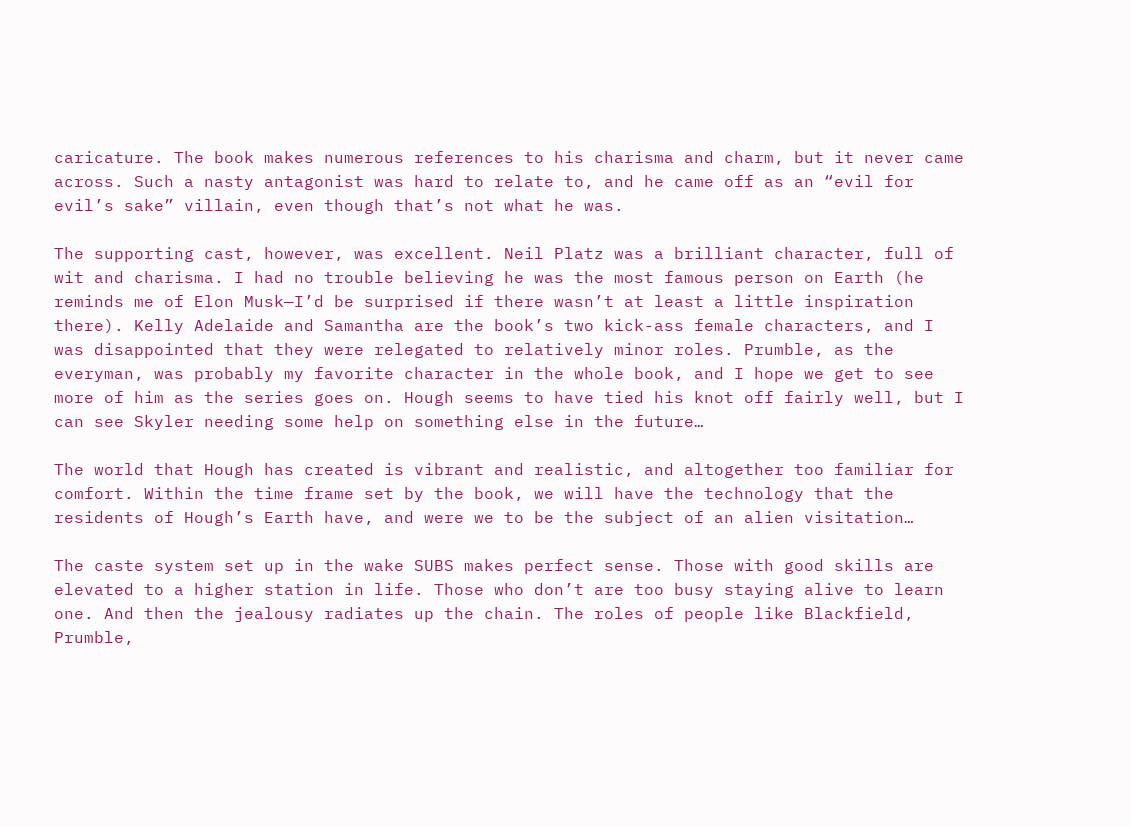caricature. The book makes numerous references to his charisma and charm, but it never came across. Such a nasty antagonist was hard to relate to, and he came off as an “evil for evil’s sake” villain, even though that’s not what he was.

The supporting cast, however, was excellent. Neil Platz was a brilliant character, full of wit and charisma. I had no trouble believing he was the most famous person on Earth (he reminds me of Elon Musk—I’d be surprised if there wasn’t at least a little inspiration there). Kelly Adelaide and Samantha are the book’s two kick-ass female characters, and I was disappointed that they were relegated to relatively minor roles. Prumble, as the everyman, was probably my favorite character in the whole book, and I hope we get to see more of him as the series goes on. Hough seems to have tied his knot off fairly well, but I can see Skyler needing some help on something else in the future…

The world that Hough has created is vibrant and realistic, and altogether too familiar for comfort. Within the time frame set by the book, we will have the technology that the residents of Hough’s Earth have, and were we to be the subject of an alien visitation…

The caste system set up in the wake SUBS makes perfect sense. Those with good skills are elevated to a higher station in life. Those who don’t are too busy staying alive to learn one. And then the jealousy radiates up the chain. The roles of people like Blackfield, Prumble,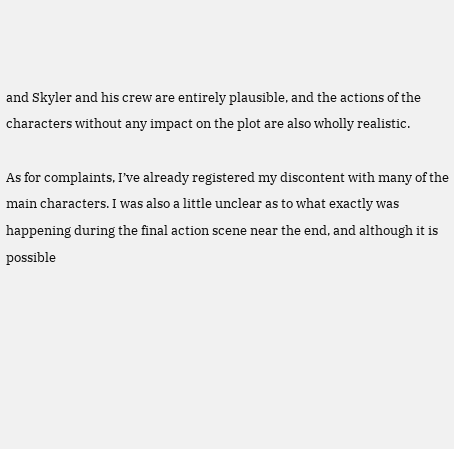and Skyler and his crew are entirely plausible, and the actions of the characters without any impact on the plot are also wholly realistic.

As for complaints, I’ve already registered my discontent with many of the main characters. I was also a little unclear as to what exactly was happening during the final action scene near the end, and although it is possible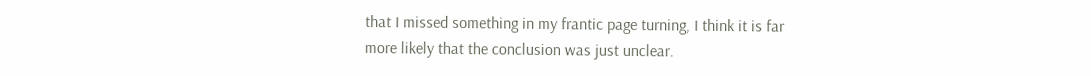that I missed something in my frantic page turning, I think it is far more likely that the conclusion was just unclear.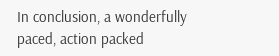In conclusion, a wonderfully paced, action packed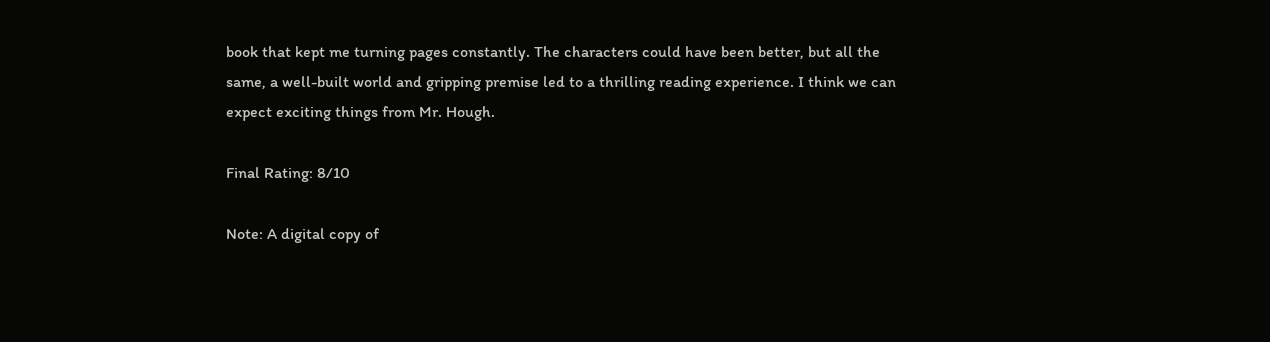book that kept me turning pages constantly. The characters could have been better, but all the same, a well-built world and gripping premise led to a thrilling reading experience. I think we can expect exciting things from Mr. Hough.

Final Rating: 8/10

Note: A digital copy of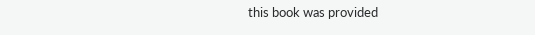this book was provided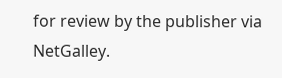for review by the publisher via NetGalley.